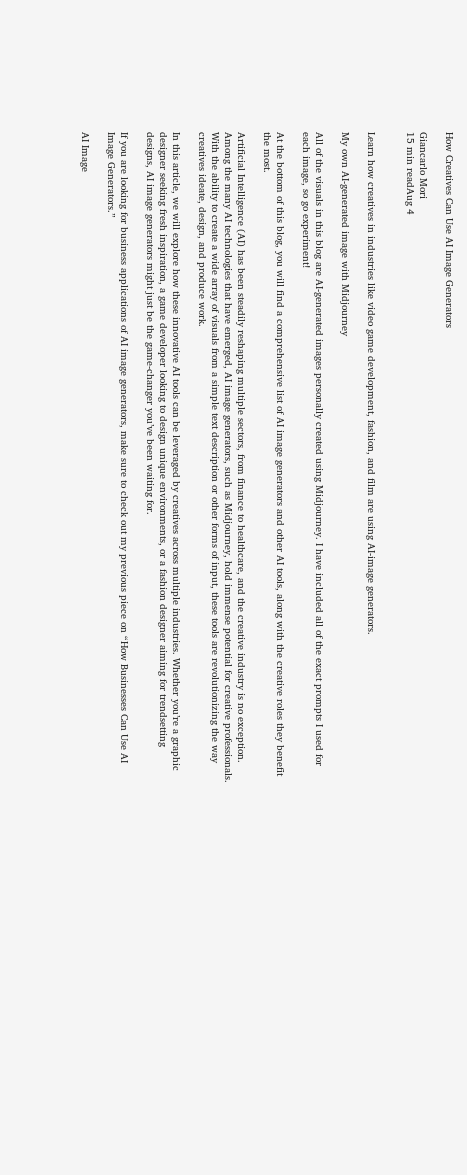How Creatives Can Use AI Image Generators

Giancarlo Mori
15 min readAug 4


Learn how creatives in industries like video game development, fashion, and film are using AI-image generators.

My own AI-generated image with Midjourney

All of the visuals in this blog are AI-generated images personally created using Midjourney. I have included all of the exact prompts I used for each image, so go experiment!

At the bottom of this blog, you will find a comprehensive list of AI image generators and other AI tools, along with the creative roles they benefit the most.

Artificial Intelligence (AI) has been steadily reshaping multiple sectors, from finance to healthcare, and the creative industry is no exception. Among the many AI technologies that have emerged, AI image generators, such as Midjourney, hold immense potential for creative professionals. With the ability to create a wide array of visuals from a simple text description or other forms of input, these tools are revolutionizing the way creatives ideate, design, and produce work.

In this article, we will explore how these innovative AI tools can be leveraged by creatives across multiple industries. Whether you’re a graphic designer seeking fresh inspiration, a game developer looking to design unique environments, or a fashion designer aiming for trendsetting designs, AI image generators might just be the game-changer you’ve been waiting for.

If you are looking for business applications of AI image generators, make sure to check out my previous piece on “How Businesses Can Use AI Image Generators.”

AI Image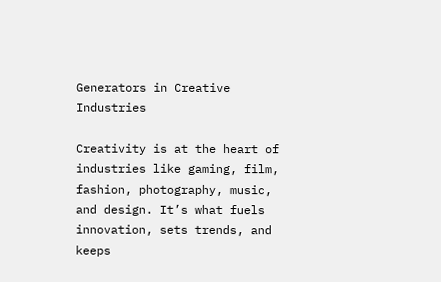Generators in Creative Industries

Creativity is at the heart of industries like gaming, film, fashion, photography, music, and design. It’s what fuels innovation, sets trends, and keeps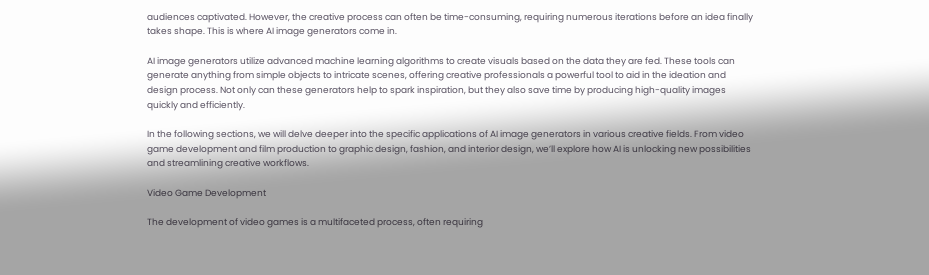audiences captivated. However, the creative process can often be time-consuming, requiring numerous iterations before an idea finally takes shape. This is where AI image generators come in.

AI image generators utilize advanced machine learning algorithms to create visuals based on the data they are fed. These tools can generate anything from simple objects to intricate scenes, offering creative professionals a powerful tool to aid in the ideation and design process. Not only can these generators help to spark inspiration, but they also save time by producing high-quality images quickly and efficiently.

In the following sections, we will delve deeper into the specific applications of AI image generators in various creative fields. From video game development and film production to graphic design, fashion, and interior design, we’ll explore how AI is unlocking new possibilities and streamlining creative workflows.

Video Game Development

The development of video games is a multifaceted process, often requiring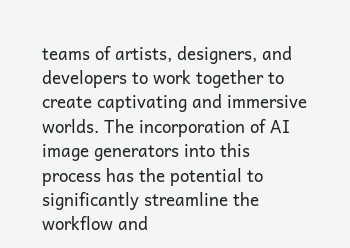teams of artists, designers, and developers to work together to create captivating and immersive worlds. The incorporation of AI image generators into this process has the potential to significantly streamline the workflow and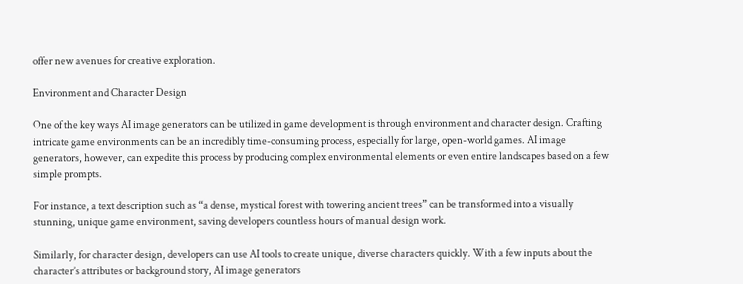offer new avenues for creative exploration.

Environment and Character Design

One of the key ways AI image generators can be utilized in game development is through environment and character design. Crafting intricate game environments can be an incredibly time-consuming process, especially for large, open-world games. AI image generators, however, can expedite this process by producing complex environmental elements or even entire landscapes based on a few simple prompts.

For instance, a text description such as “a dense, mystical forest with towering ancient trees” can be transformed into a visually stunning, unique game environment, saving developers countless hours of manual design work.

Similarly, for character design, developers can use AI tools to create unique, diverse characters quickly. With a few inputs about the character’s attributes or background story, AI image generators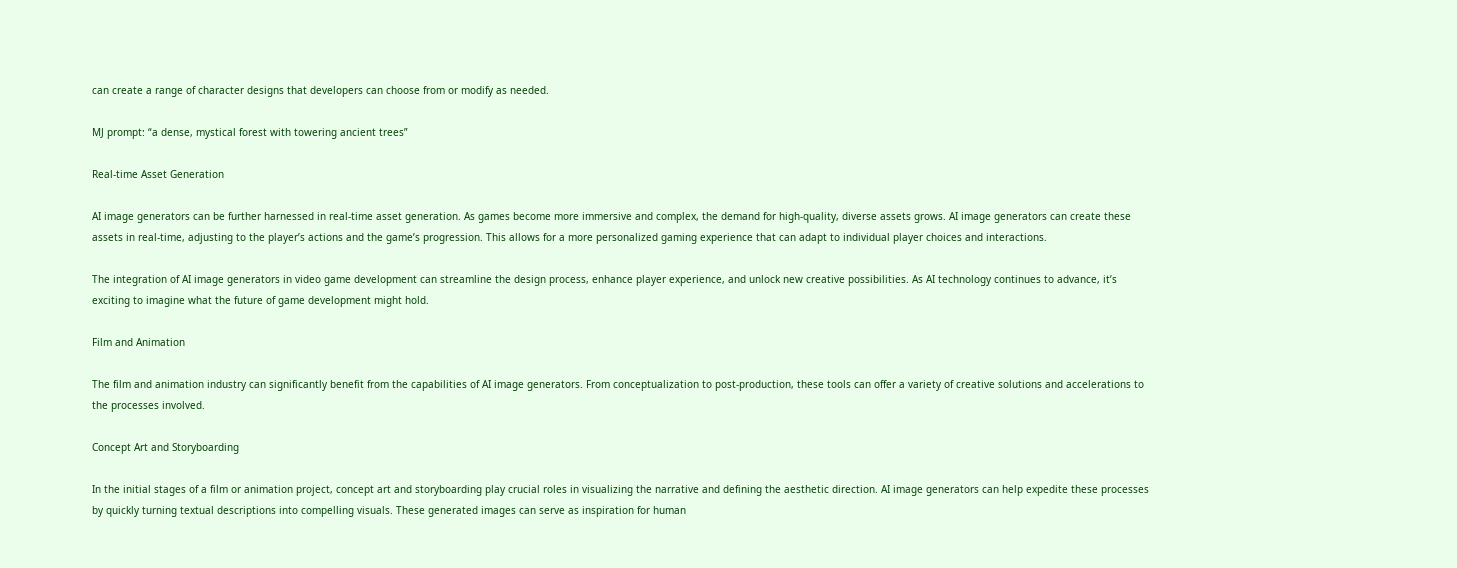can create a range of character designs that developers can choose from or modify as needed.

MJ prompt: “a dense, mystical forest with towering ancient trees”

Real-time Asset Generation

AI image generators can be further harnessed in real-time asset generation. As games become more immersive and complex, the demand for high-quality, diverse assets grows. AI image generators can create these assets in real-time, adjusting to the player’s actions and the game’s progression. This allows for a more personalized gaming experience that can adapt to individual player choices and interactions.

The integration of AI image generators in video game development can streamline the design process, enhance player experience, and unlock new creative possibilities. As AI technology continues to advance, it’s exciting to imagine what the future of game development might hold.

Film and Animation

The film and animation industry can significantly benefit from the capabilities of AI image generators. From conceptualization to post-production, these tools can offer a variety of creative solutions and accelerations to the processes involved.

Concept Art and Storyboarding

In the initial stages of a film or animation project, concept art and storyboarding play crucial roles in visualizing the narrative and defining the aesthetic direction. AI image generators can help expedite these processes by quickly turning textual descriptions into compelling visuals. These generated images can serve as inspiration for human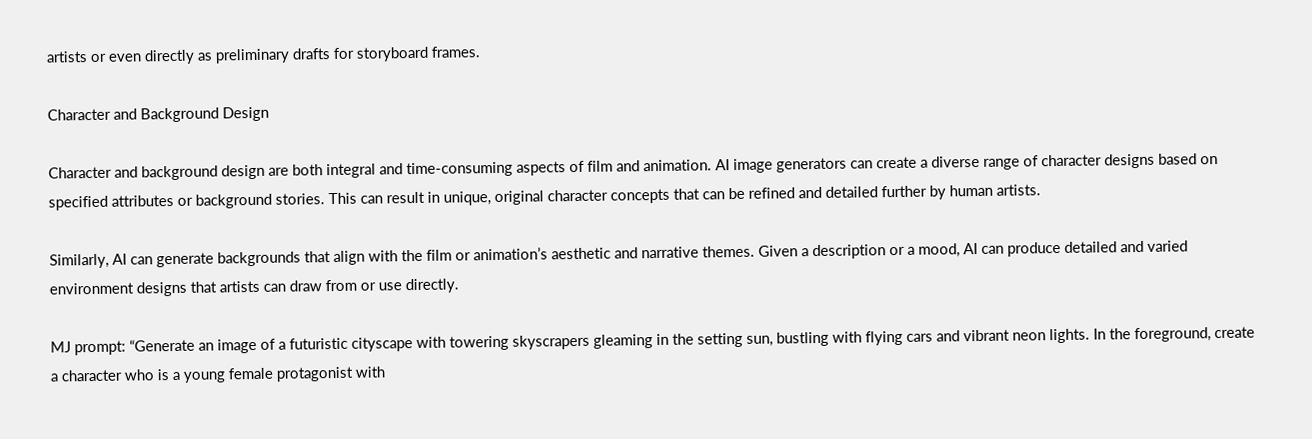artists or even directly as preliminary drafts for storyboard frames.

Character and Background Design

Character and background design are both integral and time-consuming aspects of film and animation. AI image generators can create a diverse range of character designs based on specified attributes or background stories. This can result in unique, original character concepts that can be refined and detailed further by human artists.

Similarly, AI can generate backgrounds that align with the film or animation’s aesthetic and narrative themes. Given a description or a mood, AI can produce detailed and varied environment designs that artists can draw from or use directly.

MJ prompt: “Generate an image of a futuristic cityscape with towering skyscrapers gleaming in the setting sun, bustling with flying cars and vibrant neon lights. In the foreground, create a character who is a young female protagonist with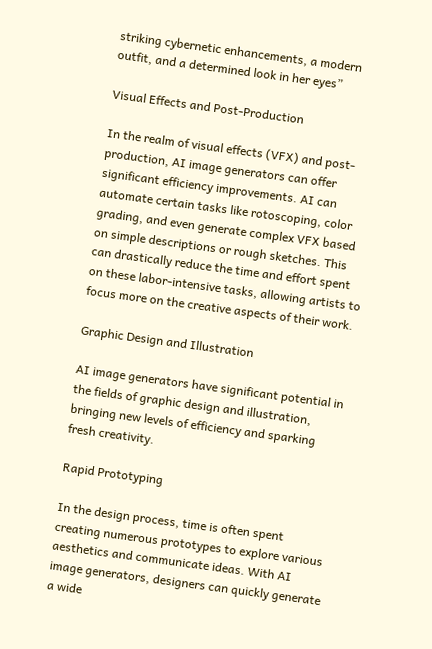striking cybernetic enhancements, a modern outfit, and a determined look in her eyes”

Visual Effects and Post-Production

In the realm of visual effects (VFX) and post-production, AI image generators can offer significant efficiency improvements. AI can automate certain tasks like rotoscoping, color grading, and even generate complex VFX based on simple descriptions or rough sketches. This can drastically reduce the time and effort spent on these labor-intensive tasks, allowing artists to focus more on the creative aspects of their work.

Graphic Design and Illustration

AI image generators have significant potential in the fields of graphic design and illustration, bringing new levels of efficiency and sparking fresh creativity.

Rapid Prototyping

In the design process, time is often spent creating numerous prototypes to explore various aesthetics and communicate ideas. With AI image generators, designers can quickly generate a wide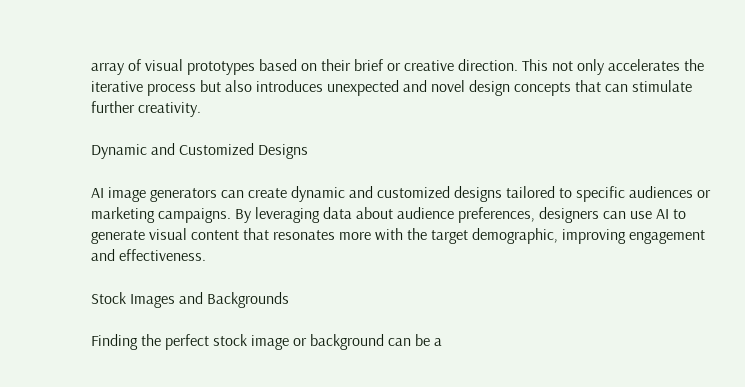array of visual prototypes based on their brief or creative direction. This not only accelerates the iterative process but also introduces unexpected and novel design concepts that can stimulate further creativity.

Dynamic and Customized Designs

AI image generators can create dynamic and customized designs tailored to specific audiences or marketing campaigns. By leveraging data about audience preferences, designers can use AI to generate visual content that resonates more with the target demographic, improving engagement and effectiveness.

Stock Images and Backgrounds

Finding the perfect stock image or background can be a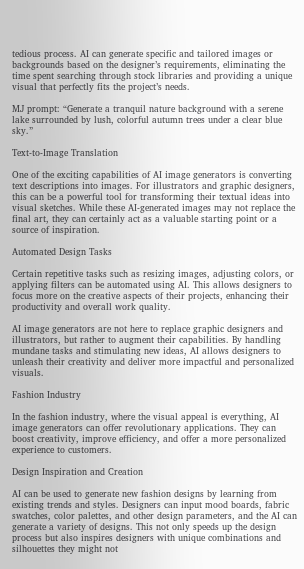tedious process. AI can generate specific and tailored images or backgrounds based on the designer’s requirements, eliminating the time spent searching through stock libraries and providing a unique visual that perfectly fits the project’s needs.

MJ prompt: “Generate a tranquil nature background with a serene lake surrounded by lush, colorful autumn trees under a clear blue sky.”

Text-to-Image Translation

One of the exciting capabilities of AI image generators is converting text descriptions into images. For illustrators and graphic designers, this can be a powerful tool for transforming their textual ideas into visual sketches. While these AI-generated images may not replace the final art, they can certainly act as a valuable starting point or a source of inspiration.

Automated Design Tasks

Certain repetitive tasks such as resizing images, adjusting colors, or applying filters can be automated using AI. This allows designers to focus more on the creative aspects of their projects, enhancing their productivity and overall work quality.

AI image generators are not here to replace graphic designers and illustrators, but rather to augment their capabilities. By handling mundane tasks and stimulating new ideas, AI allows designers to unleash their creativity and deliver more impactful and personalized visuals.

Fashion Industry

In the fashion industry, where the visual appeal is everything, AI image generators can offer revolutionary applications. They can boost creativity, improve efficiency, and offer a more personalized experience to customers.

Design Inspiration and Creation

AI can be used to generate new fashion designs by learning from existing trends and styles. Designers can input mood boards, fabric swatches, color palettes, and other design parameters, and the AI can generate a variety of designs. This not only speeds up the design process but also inspires designers with unique combinations and silhouettes they might not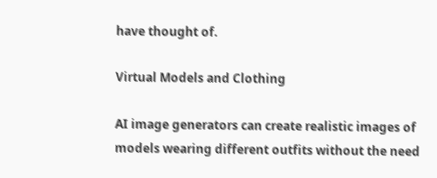have thought of.

Virtual Models and Clothing

AI image generators can create realistic images of models wearing different outfits without the need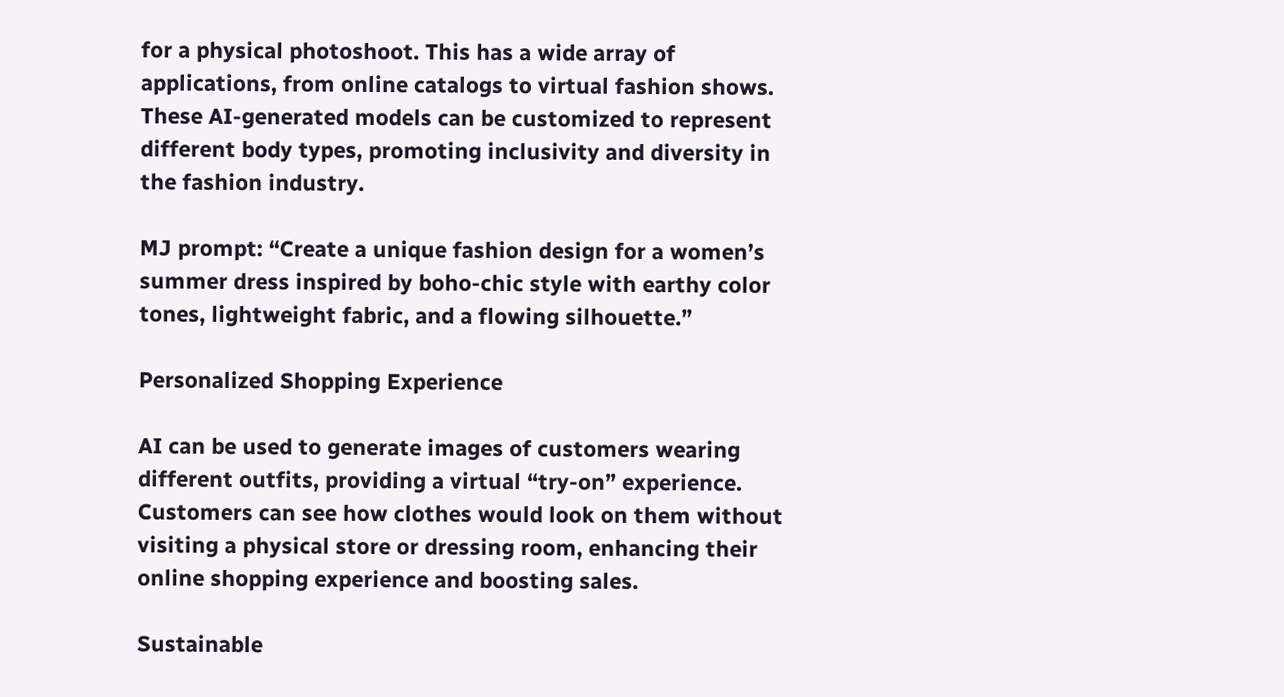for a physical photoshoot. This has a wide array of applications, from online catalogs to virtual fashion shows. These AI-generated models can be customized to represent different body types, promoting inclusivity and diversity in the fashion industry.

MJ prompt: “Create a unique fashion design for a women’s summer dress inspired by boho-chic style with earthy color tones, lightweight fabric, and a flowing silhouette.”

Personalized Shopping Experience

AI can be used to generate images of customers wearing different outfits, providing a virtual “try-on” experience. Customers can see how clothes would look on them without visiting a physical store or dressing room, enhancing their online shopping experience and boosting sales.

Sustainable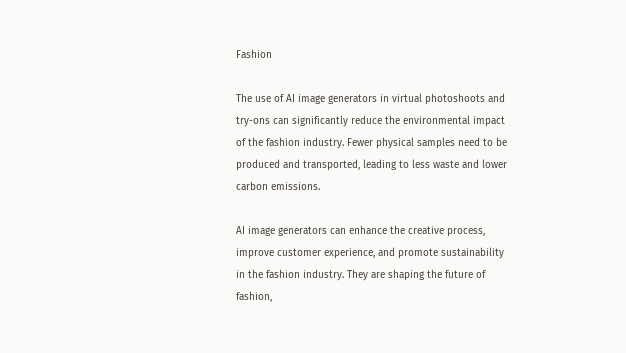Fashion

The use of AI image generators in virtual photoshoots and try-ons can significantly reduce the environmental impact of the fashion industry. Fewer physical samples need to be produced and transported, leading to less waste and lower carbon emissions.

AI image generators can enhance the creative process, improve customer experience, and promote sustainability in the fashion industry. They are shaping the future of fashion,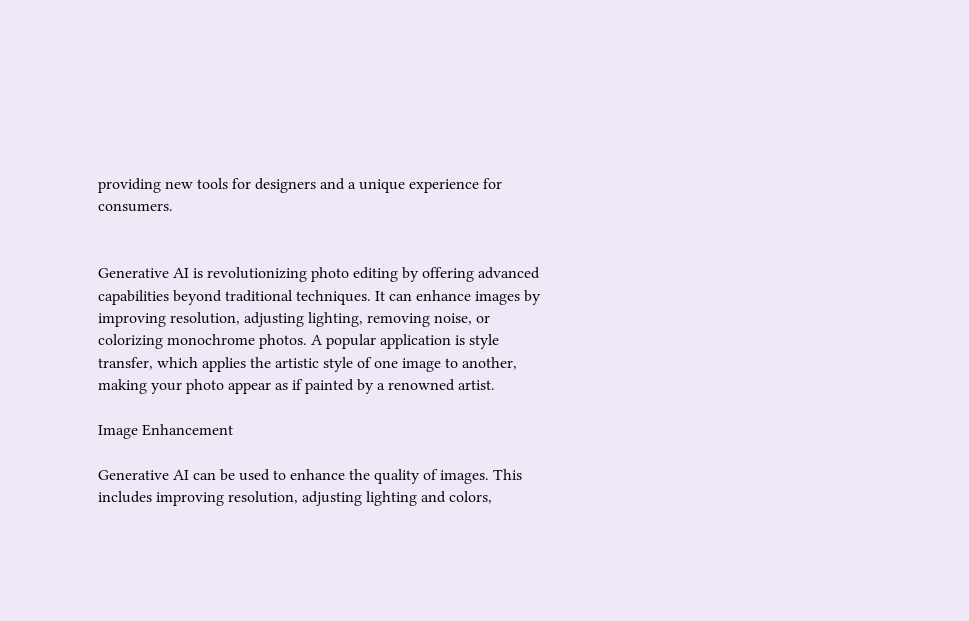providing new tools for designers and a unique experience for consumers.


Generative AI is revolutionizing photo editing by offering advanced capabilities beyond traditional techniques. It can enhance images by improving resolution, adjusting lighting, removing noise, or colorizing monochrome photos. A popular application is style transfer, which applies the artistic style of one image to another, making your photo appear as if painted by a renowned artist.

Image Enhancement

Generative AI can be used to enhance the quality of images. This includes improving resolution, adjusting lighting and colors,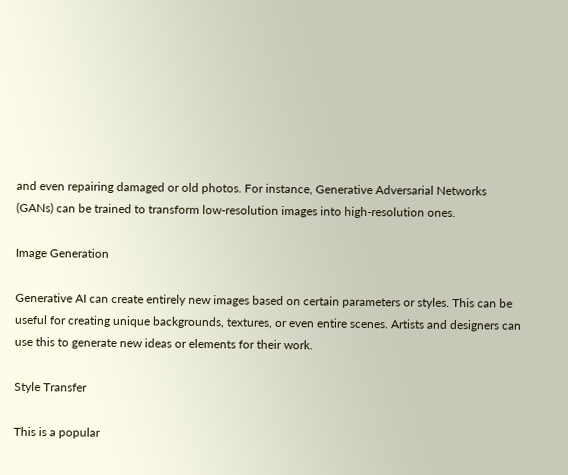and even repairing damaged or old photos. For instance, Generative Adversarial Networks (GANs) can be trained to transform low-resolution images into high-resolution ones.

Image Generation

Generative AI can create entirely new images based on certain parameters or styles. This can be useful for creating unique backgrounds, textures, or even entire scenes. Artists and designers can use this to generate new ideas or elements for their work.

Style Transfer

This is a popular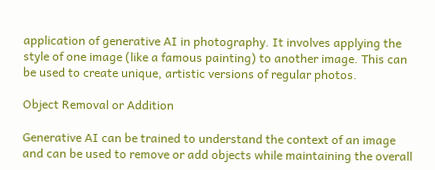application of generative AI in photography. It involves applying the style of one image (like a famous painting) to another image. This can be used to create unique, artistic versions of regular photos.

Object Removal or Addition

Generative AI can be trained to understand the context of an image and can be used to remove or add objects while maintaining the overall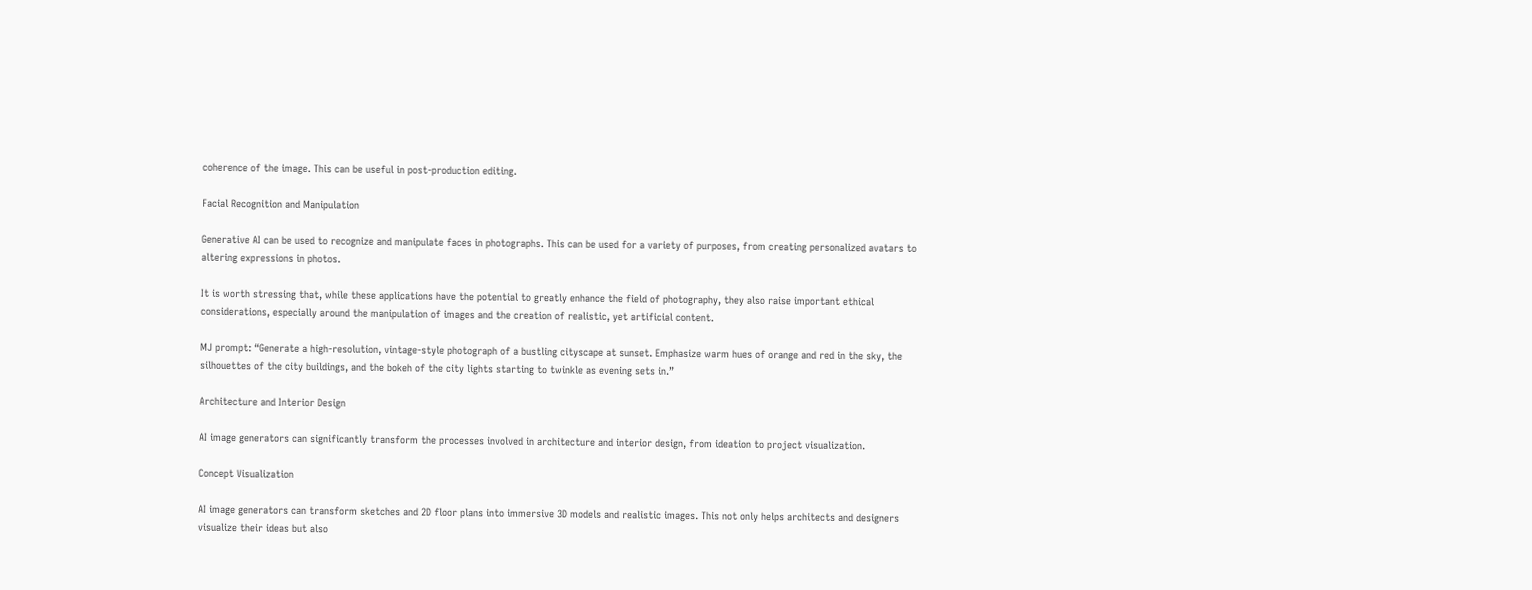coherence of the image. This can be useful in post-production editing.

Facial Recognition and Manipulation

Generative AI can be used to recognize and manipulate faces in photographs. This can be used for a variety of purposes, from creating personalized avatars to altering expressions in photos.

It is worth stressing that, while these applications have the potential to greatly enhance the field of photography, they also raise important ethical considerations, especially around the manipulation of images and the creation of realistic, yet artificial content.

MJ prompt: “Generate a high-resolution, vintage-style photograph of a bustling cityscape at sunset. Emphasize warm hues of orange and red in the sky, the silhouettes of the city buildings, and the bokeh of the city lights starting to twinkle as evening sets in.”

Architecture and Interior Design

AI image generators can significantly transform the processes involved in architecture and interior design, from ideation to project visualization.

Concept Visualization

AI image generators can transform sketches and 2D floor plans into immersive 3D models and realistic images. This not only helps architects and designers visualize their ideas but also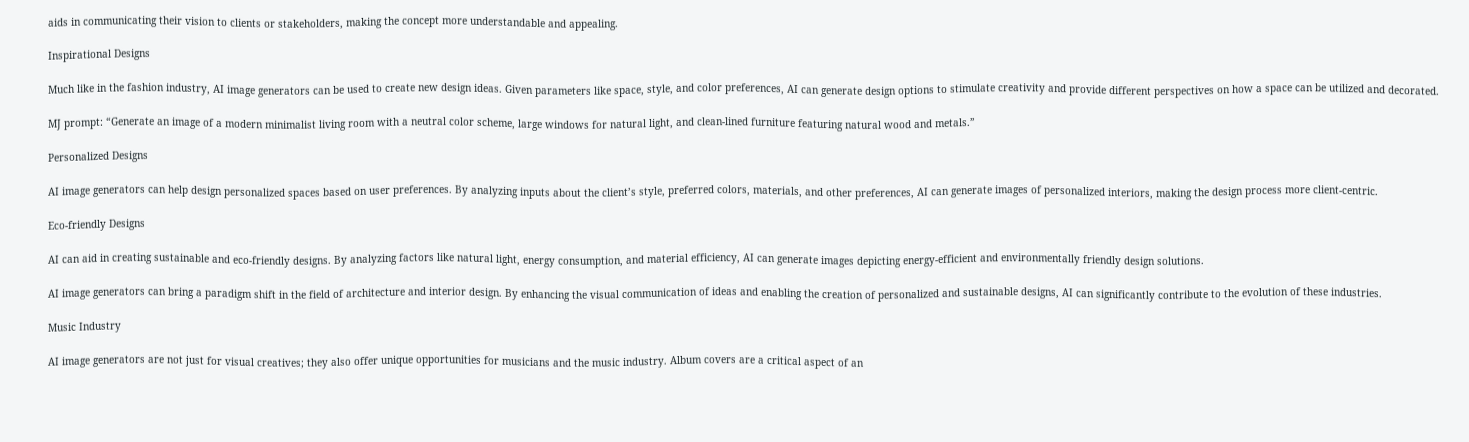aids in communicating their vision to clients or stakeholders, making the concept more understandable and appealing.

Inspirational Designs

Much like in the fashion industry, AI image generators can be used to create new design ideas. Given parameters like space, style, and color preferences, AI can generate design options to stimulate creativity and provide different perspectives on how a space can be utilized and decorated.

MJ prompt: “Generate an image of a modern minimalist living room with a neutral color scheme, large windows for natural light, and clean-lined furniture featuring natural wood and metals.”

Personalized Designs

AI image generators can help design personalized spaces based on user preferences. By analyzing inputs about the client’s style, preferred colors, materials, and other preferences, AI can generate images of personalized interiors, making the design process more client-centric.

Eco-friendly Designs

AI can aid in creating sustainable and eco-friendly designs. By analyzing factors like natural light, energy consumption, and material efficiency, AI can generate images depicting energy-efficient and environmentally friendly design solutions.

AI image generators can bring a paradigm shift in the field of architecture and interior design. By enhancing the visual communication of ideas and enabling the creation of personalized and sustainable designs, AI can significantly contribute to the evolution of these industries.

Music Industry

AI image generators are not just for visual creatives; they also offer unique opportunities for musicians and the music industry. Album covers are a critical aspect of an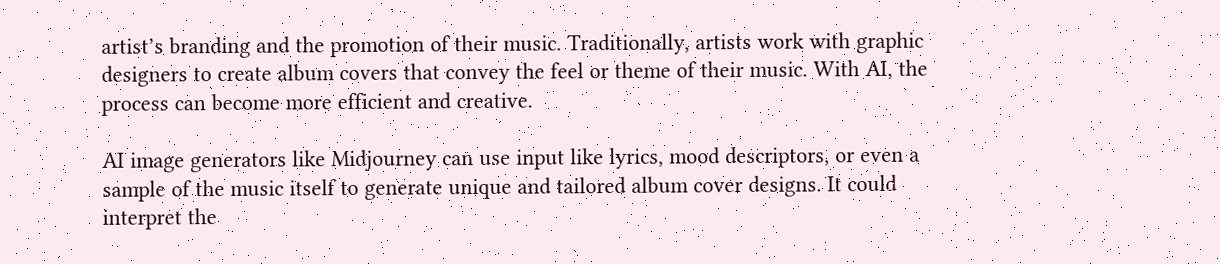artist’s branding and the promotion of their music. Traditionally, artists work with graphic designers to create album covers that convey the feel or theme of their music. With AI, the process can become more efficient and creative.

AI image generators like Midjourney can use input like lyrics, mood descriptors, or even a sample of the music itself to generate unique and tailored album cover designs. It could interpret the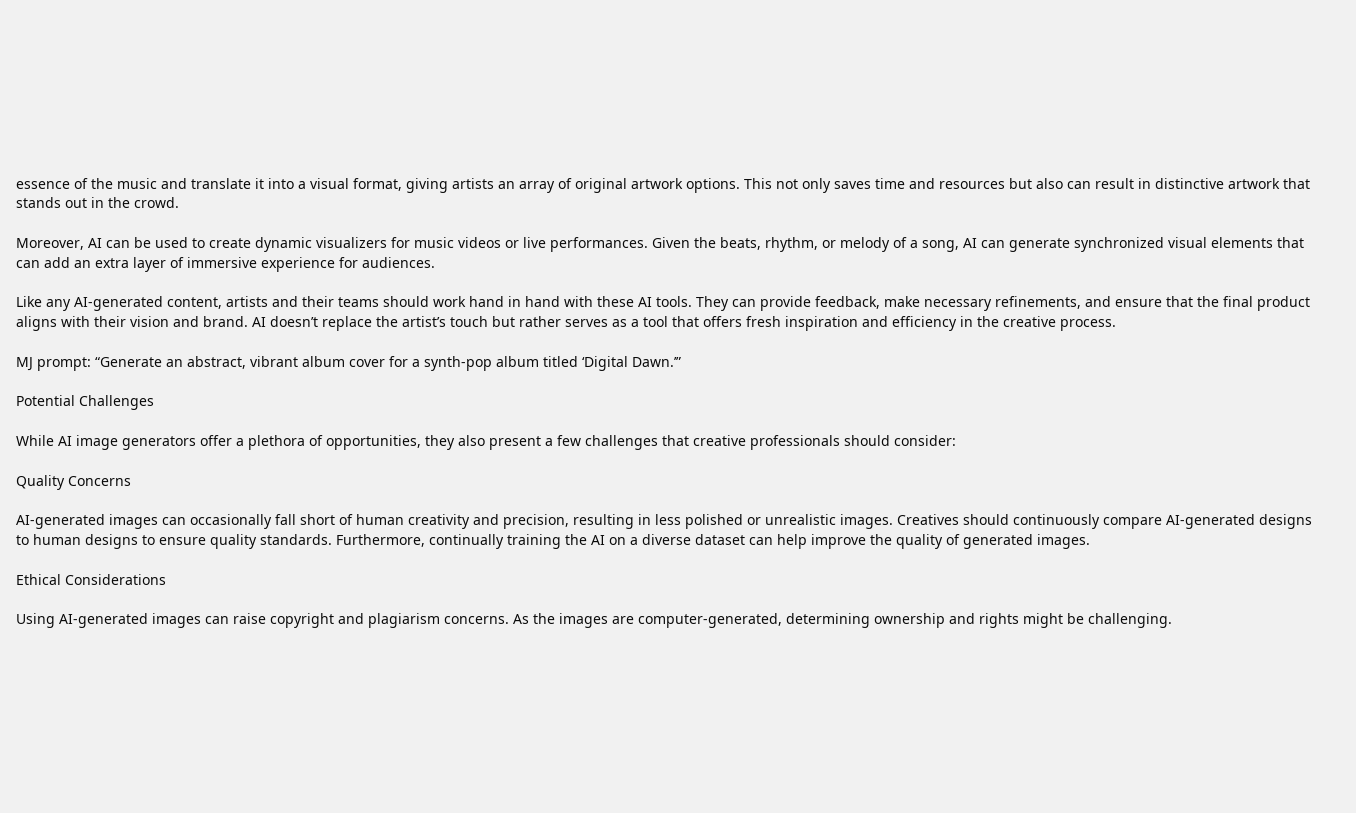essence of the music and translate it into a visual format, giving artists an array of original artwork options. This not only saves time and resources but also can result in distinctive artwork that stands out in the crowd.

Moreover, AI can be used to create dynamic visualizers for music videos or live performances. Given the beats, rhythm, or melody of a song, AI can generate synchronized visual elements that can add an extra layer of immersive experience for audiences.

Like any AI-generated content, artists and their teams should work hand in hand with these AI tools. They can provide feedback, make necessary refinements, and ensure that the final product aligns with their vision and brand. AI doesn’t replace the artist’s touch but rather serves as a tool that offers fresh inspiration and efficiency in the creative process.

MJ prompt: “Generate an abstract, vibrant album cover for a synth-pop album titled ‘Digital Dawn.’”

Potential Challenges

While AI image generators offer a plethora of opportunities, they also present a few challenges that creative professionals should consider:

Quality Concerns

AI-generated images can occasionally fall short of human creativity and precision, resulting in less polished or unrealistic images. Creatives should continuously compare AI-generated designs to human designs to ensure quality standards. Furthermore, continually training the AI on a diverse dataset can help improve the quality of generated images.

Ethical Considerations

Using AI-generated images can raise copyright and plagiarism concerns. As the images are computer-generated, determining ownership and rights might be challenging.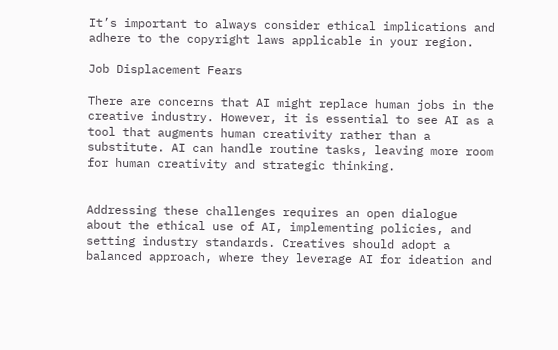It’s important to always consider ethical implications and adhere to the copyright laws applicable in your region.

Job Displacement Fears

There are concerns that AI might replace human jobs in the creative industry. However, it is essential to see AI as a tool that augments human creativity rather than a substitute. AI can handle routine tasks, leaving more room for human creativity and strategic thinking.


Addressing these challenges requires an open dialogue about the ethical use of AI, implementing policies, and setting industry standards. Creatives should adopt a balanced approach, where they leverage AI for ideation and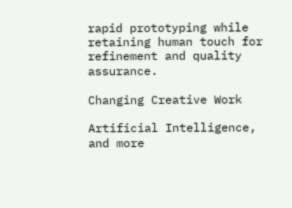rapid prototyping while retaining human touch for refinement and quality assurance.

Changing Creative Work

Artificial Intelligence, and more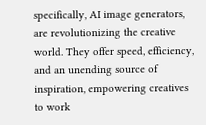specifically, AI image generators, are revolutionizing the creative world. They offer speed, efficiency, and an unending source of inspiration, empowering creatives to work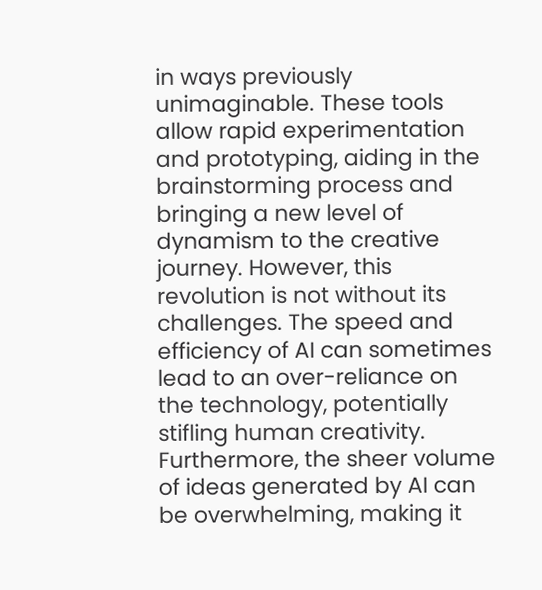in ways previously unimaginable. These tools allow rapid experimentation and prototyping, aiding in the brainstorming process and bringing a new level of dynamism to the creative journey. However, this revolution is not without its challenges. The speed and efficiency of AI can sometimes lead to an over-reliance on the technology, potentially stifling human creativity. Furthermore, the sheer volume of ideas generated by AI can be overwhelming, making it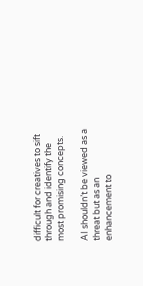difficult for creatives to sift through and identify the most promising concepts.

AI shouldn’t be viewed as a threat but as an enhancement to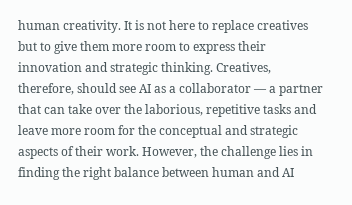human creativity. It is not here to replace creatives but to give them more room to express their innovation and strategic thinking. Creatives, therefore, should see AI as a collaborator — a partner that can take over the laborious, repetitive tasks and leave more room for the conceptual and strategic aspects of their work. However, the challenge lies in finding the right balance between human and AI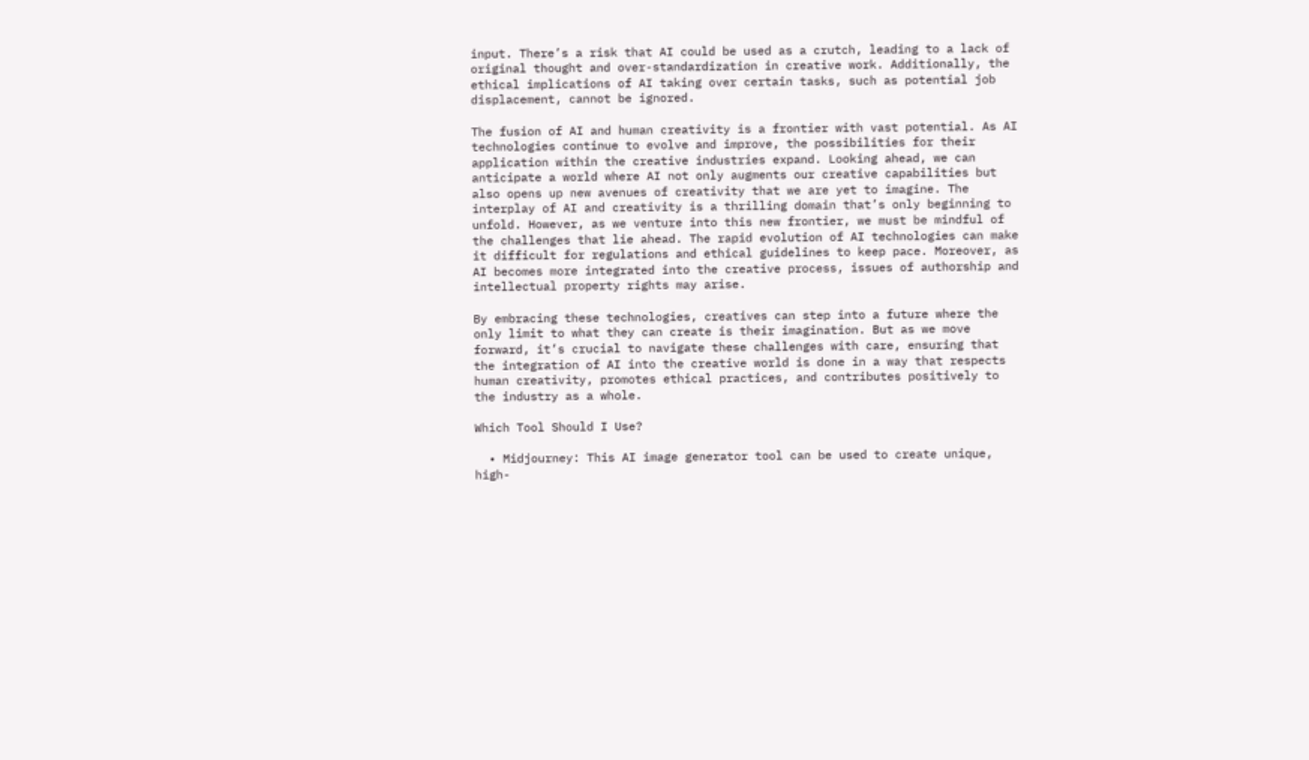input. There’s a risk that AI could be used as a crutch, leading to a lack of original thought and over-standardization in creative work. Additionally, the ethical implications of AI taking over certain tasks, such as potential job displacement, cannot be ignored.

The fusion of AI and human creativity is a frontier with vast potential. As AI technologies continue to evolve and improve, the possibilities for their application within the creative industries expand. Looking ahead, we can anticipate a world where AI not only augments our creative capabilities but also opens up new avenues of creativity that we are yet to imagine. The interplay of AI and creativity is a thrilling domain that’s only beginning to unfold. However, as we venture into this new frontier, we must be mindful of the challenges that lie ahead. The rapid evolution of AI technologies can make it difficult for regulations and ethical guidelines to keep pace. Moreover, as AI becomes more integrated into the creative process, issues of authorship and intellectual property rights may arise.

By embracing these technologies, creatives can step into a future where the only limit to what they can create is their imagination. But as we move forward, it’s crucial to navigate these challenges with care, ensuring that the integration of AI into the creative world is done in a way that respects human creativity, promotes ethical practices, and contributes positively to the industry as a whole.

Which Tool Should I Use?

  • Midjourney: This AI image generator tool can be used to create unique, high-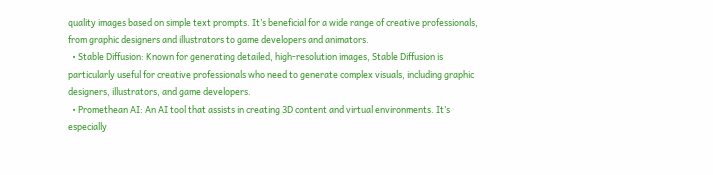quality images based on simple text prompts. It’s beneficial for a wide range of creative professionals, from graphic designers and illustrators to game developers and animators.
  • Stable Diffusion: Known for generating detailed, high-resolution images, Stable Diffusion is particularly useful for creative professionals who need to generate complex visuals, including graphic designers, illustrators, and game developers.
  • Promethean AI: An AI tool that assists in creating 3D content and virtual environments. It’s especially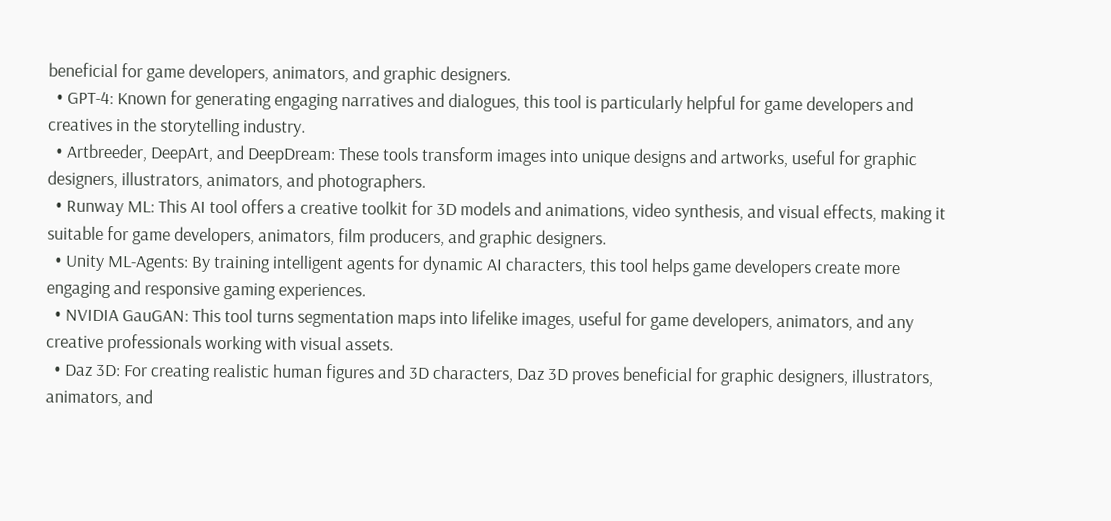beneficial for game developers, animators, and graphic designers.
  • GPT-4: Known for generating engaging narratives and dialogues, this tool is particularly helpful for game developers and creatives in the storytelling industry.
  • Artbreeder, DeepArt, and DeepDream: These tools transform images into unique designs and artworks, useful for graphic designers, illustrators, animators, and photographers.
  • Runway ML: This AI tool offers a creative toolkit for 3D models and animations, video synthesis, and visual effects, making it suitable for game developers, animators, film producers, and graphic designers.
  • Unity ML-Agents: By training intelligent agents for dynamic AI characters, this tool helps game developers create more engaging and responsive gaming experiences.
  • NVIDIA GauGAN: This tool turns segmentation maps into lifelike images, useful for game developers, animators, and any creative professionals working with visual assets.
  • Daz 3D: For creating realistic human figures and 3D characters, Daz 3D proves beneficial for graphic designers, illustrators, animators, and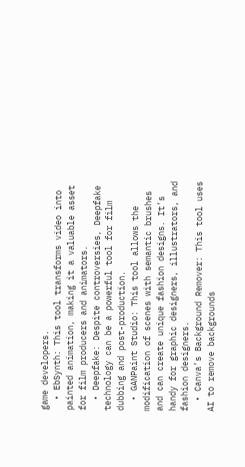game developers.
  • EbSynth: This tool transforms video into painted animation, making it a valuable asset for film producers and animators.
  • Deepfake: Despite controversies, Deepfake technology can be a powerful tool for film dubbing and post-production.
  • GANPaint Studio: This tool allows the modification of scenes with semantic brushes and can create unique fashion designs. It’s handy for graphic designers, illustrators, and fashion designers.
  • Canva’s Background Remover: This tool uses AI to remove backgrounds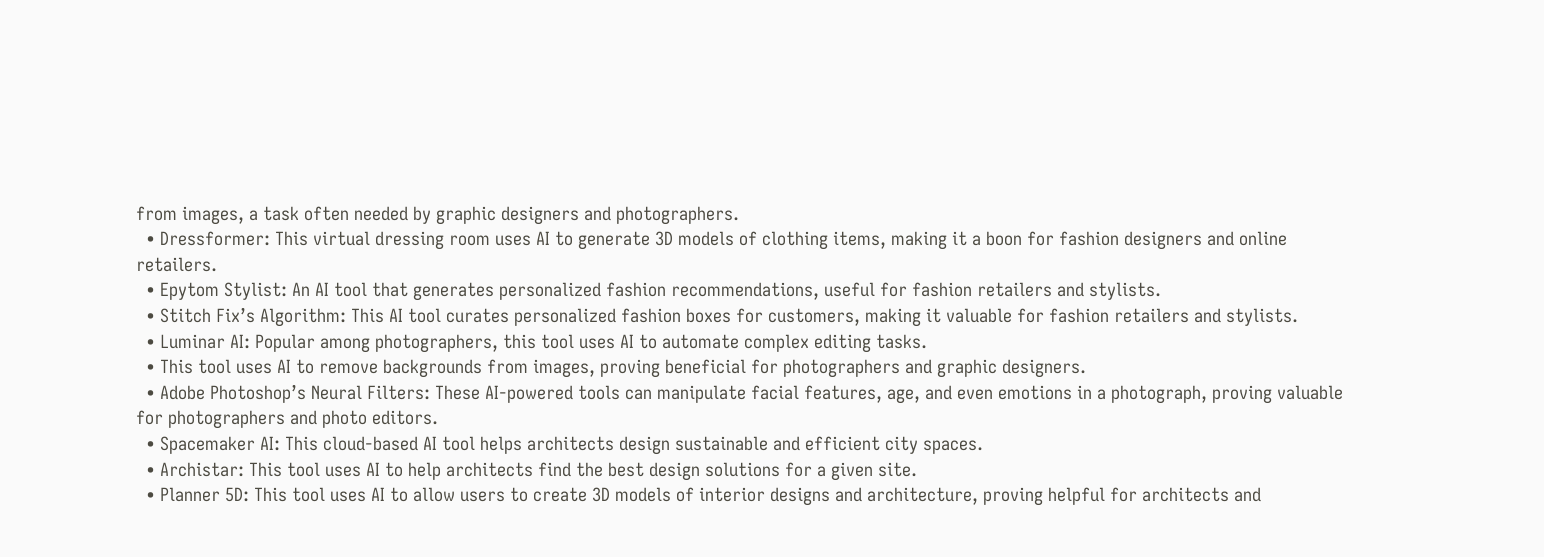from images, a task often needed by graphic designers and photographers.
  • Dressformer: This virtual dressing room uses AI to generate 3D models of clothing items, making it a boon for fashion designers and online retailers.
  • Epytom Stylist: An AI tool that generates personalized fashion recommendations, useful for fashion retailers and stylists.
  • Stitch Fix’s Algorithm: This AI tool curates personalized fashion boxes for customers, making it valuable for fashion retailers and stylists.
  • Luminar AI: Popular among photographers, this tool uses AI to automate complex editing tasks.
  • This tool uses AI to remove backgrounds from images, proving beneficial for photographers and graphic designers.
  • Adobe Photoshop’s Neural Filters: These AI-powered tools can manipulate facial features, age, and even emotions in a photograph, proving valuable for photographers and photo editors.
  • Spacemaker AI: This cloud-based AI tool helps architects design sustainable and efficient city spaces.
  • Archistar: This tool uses AI to help architects find the best design solutions for a given site.
  • Planner 5D: This tool uses AI to allow users to create 3D models of interior designs and architecture, proving helpful for architects and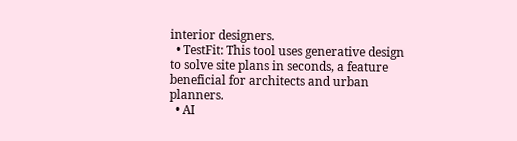interior designers.
  • TestFit: This tool uses generative design to solve site plans in seconds, a feature beneficial for architects and urban planners.
  • AI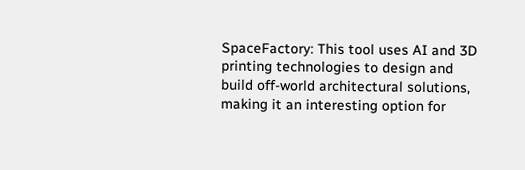SpaceFactory: This tool uses AI and 3D printing technologies to design and build off-world architectural solutions, making it an interesting option for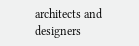architects and designers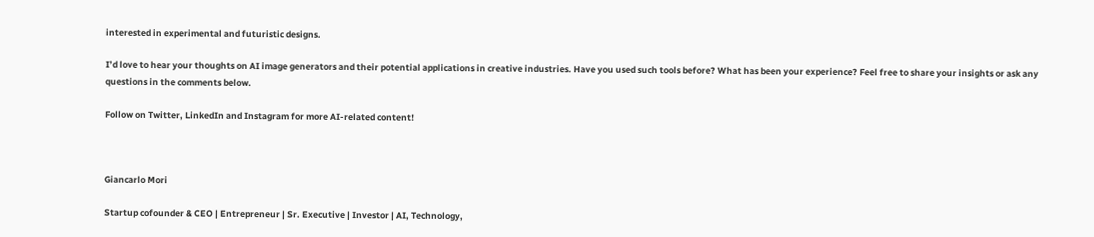interested in experimental and futuristic designs.

I’d love to hear your thoughts on AI image generators and their potential applications in creative industries. Have you used such tools before? What has been your experience? Feel free to share your insights or ask any questions in the comments below.

Follow on Twitter, LinkedIn and Instagram for more AI-related content!



Giancarlo Mori

Startup cofounder & CEO | Entrepreneur | Sr. Executive | Investor | AI, Technology,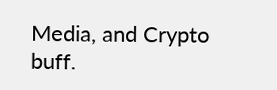Media, and Crypto buff.